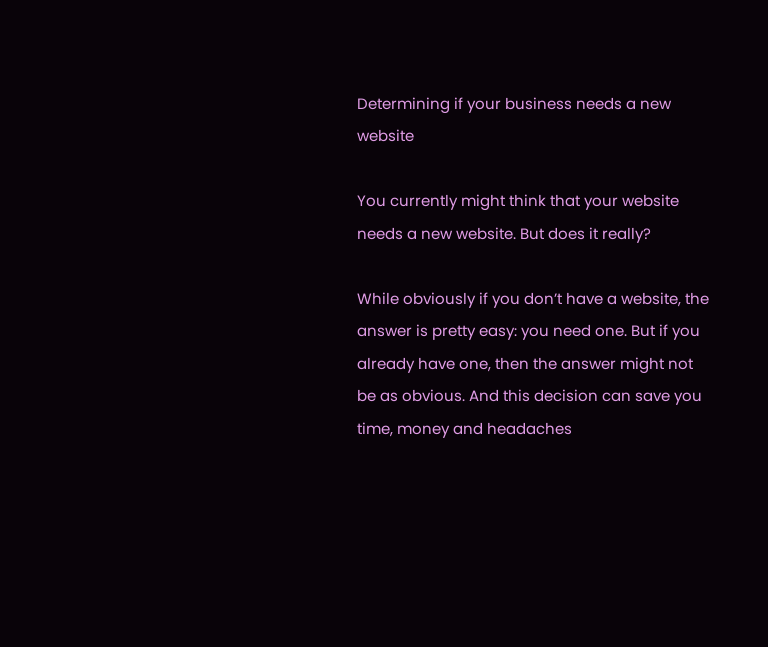Determining if your business needs a new website

You currently might think that your website needs a new website. But does it really?

While obviously if you don’t have a website, the answer is pretty easy: you need one. But if you already have one, then the answer might not be as obvious. And this decision can save you time, money and headaches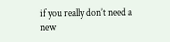if you really don’t need a new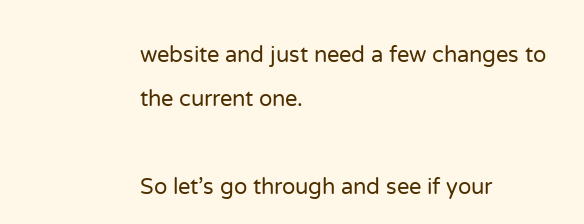website and just need a few changes to the current one.

So let’s go through and see if your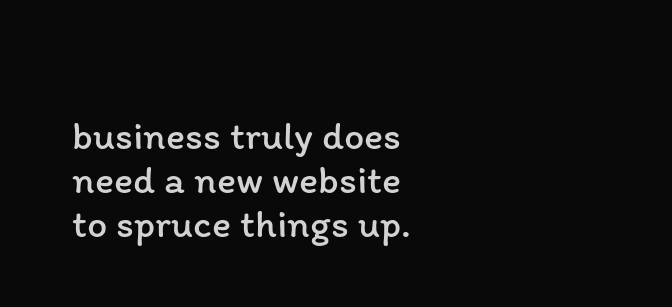business truly does need a new website to spruce things up.